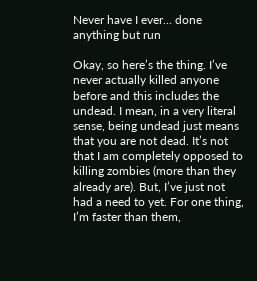Never have I ever… done anything but run

Okay, so here’s the thing. I’ve never actually killed anyone before and this includes the undead. I mean, in a very literal sense, being undead just means that you are not dead. It’s not that I am completely opposed to killing zombies (more than they already are). But, I’ve just not had a need to yet. For one thing, I’m faster than them,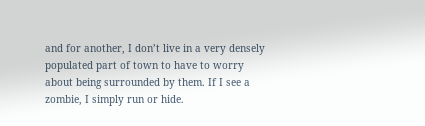and for another, I don’t live in a very densely populated part of town to have to worry about being surrounded by them. If I see a zombie, I simply run or hide.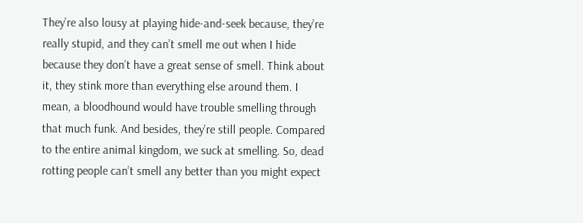They’re also lousy at playing hide-and-seek because, they’re really stupid, and they can’t smell me out when I hide because they don’t have a great sense of smell. Think about it, they stink more than everything else around them. I mean, a bloodhound would have trouble smelling through that much funk. And besides, they’re still people. Compared to the entire animal kingdom, we suck at smelling. So, dead rotting people can’t smell any better than you might expect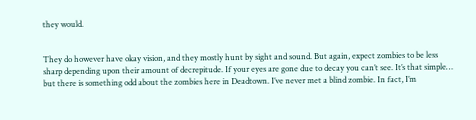they would.


They do however have okay vision, and they mostly hunt by sight and sound. But again, expect zombies to be less sharp depending upon their amount of decrepitude. If your eyes are gone due to decay you can’t see. It’s that simple… but there is something odd about the zombies here in Deadtown. I’ve never met a blind zombie. In fact, I’m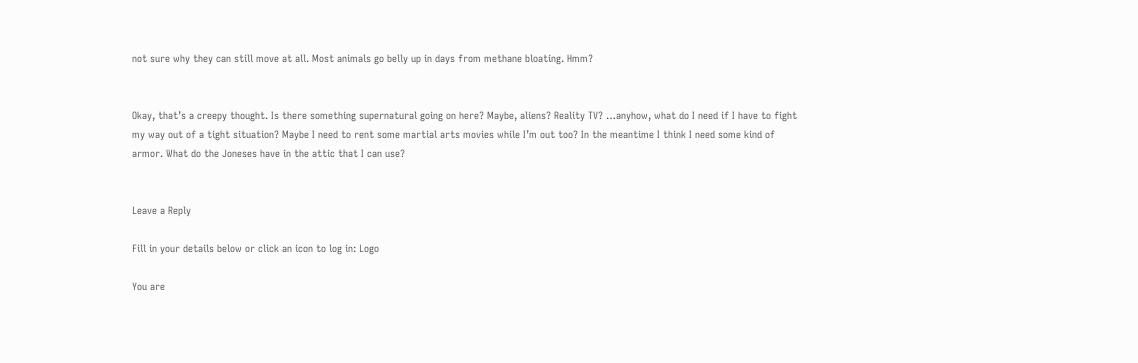not sure why they can still move at all. Most animals go belly up in days from methane bloating. Hmm?


Okay, that’s a creepy thought. Is there something supernatural going on here? Maybe, aliens? Reality TV? …anyhow, what do I need if I have to fight my way out of a tight situation? Maybe I need to rent some martial arts movies while I’m out too? In the meantime I think I need some kind of armor. What do the Joneses have in the attic that I can use?


Leave a Reply

Fill in your details below or click an icon to log in: Logo

You are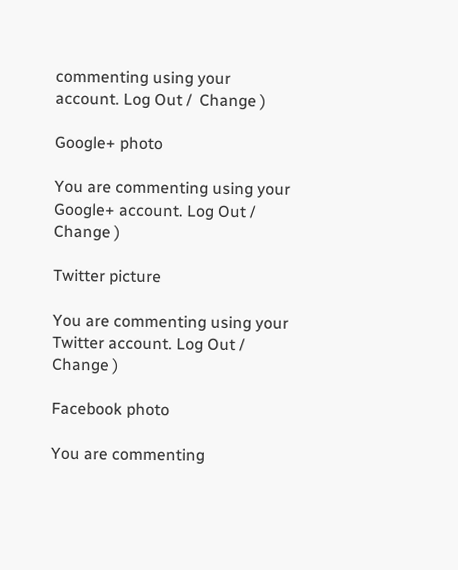commenting using your account. Log Out /  Change )

Google+ photo

You are commenting using your Google+ account. Log Out /  Change )

Twitter picture

You are commenting using your Twitter account. Log Out /  Change )

Facebook photo

You are commenting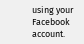using your Facebook account.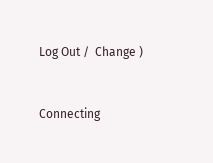Log Out /  Change )


Connecting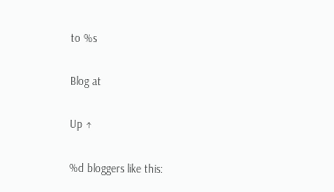to %s

Blog at

Up ↑

%d bloggers like this: